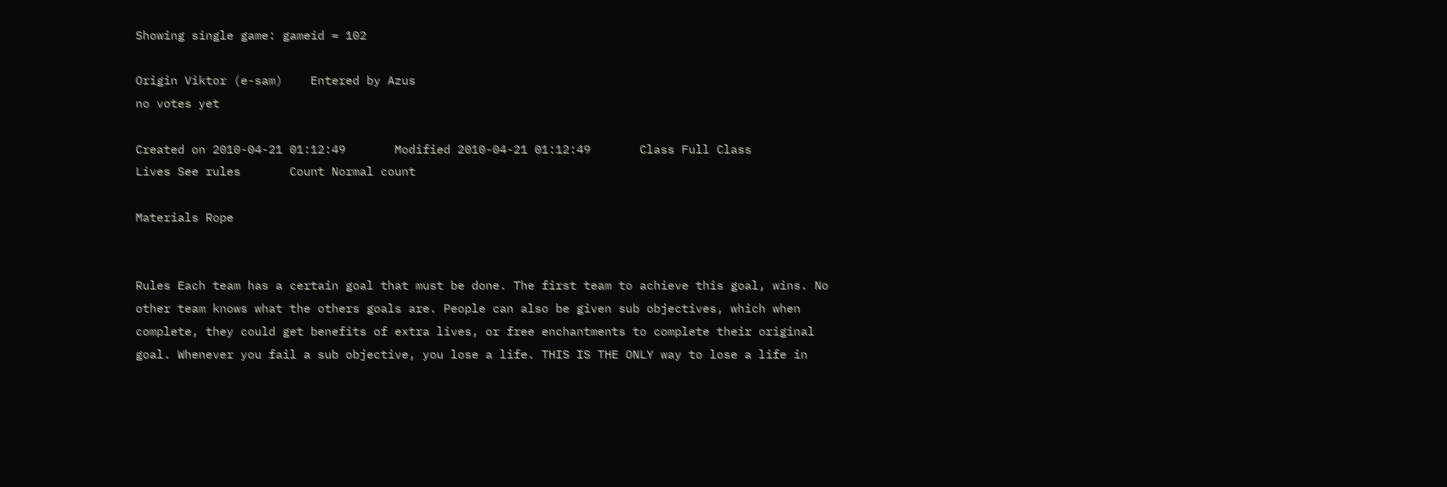Showing single game: gameid = 102

Origin Viktor (e-sam)    Entered by Azus
no votes yet

Created on 2010-04-21 01:12:49       Modified 2010-04-21 01:12:49       Class Full Class
Lives See rules       Count Normal count

Materials Rope


Rules Each team has a certain goal that must be done. The first team to achieve this goal, wins. No other team knows what the others goals are. People can also be given sub objectives, which when complete, they could get benefits of extra lives, or free enchantments to complete their original goal. Whenever you fail a sub objective, you lose a life. THIS IS THE ONLY way to lose a life in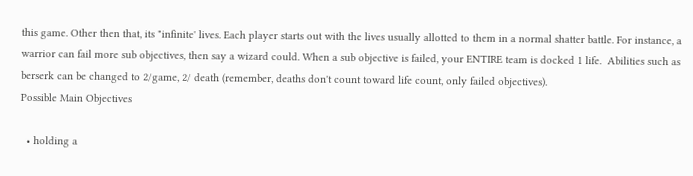this game. Other then that, its "infinite' lives. Each player starts out with the lives usually allotted to them in a normal shatter battle. For instance, a warrior can fail more sub objectives, then say a wizard could. When a sub objective is failed, your ENTIRE team is docked 1 life.  Abilities such as berserk can be changed to 2/game, 2/ death (remember, deaths don't count toward life count, only failed objectives).
Possible Main Objectives

  • holding a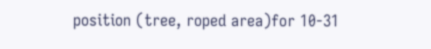position (tree, roped area)for 10-31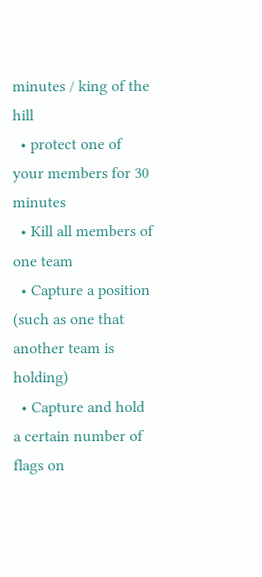minutes / king of the hill
  • protect one of your members for 30 minutes
  • Kill all members of one team
  • Capture a position (such as one that another team is holding)
  • Capture and hold a certain number of flags on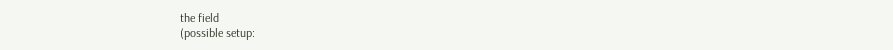the field
(possible setup: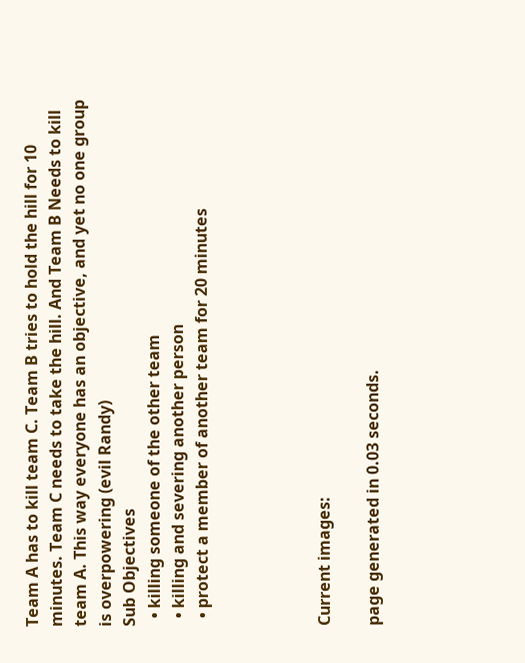Team A has to kill team C. Team B tries to hold the hill for 10 minutes. Team C needs to take the hill. And Team B Needs to kill team A. This way everyone has an objective, and yet no one group is overpowering (evil Randy)
Sub Objectives
  • killing someone of the other team
  • killing and severing another person
  • protect a member of another team for 20 minutes




Current images:

page generated in 0.03 seconds.